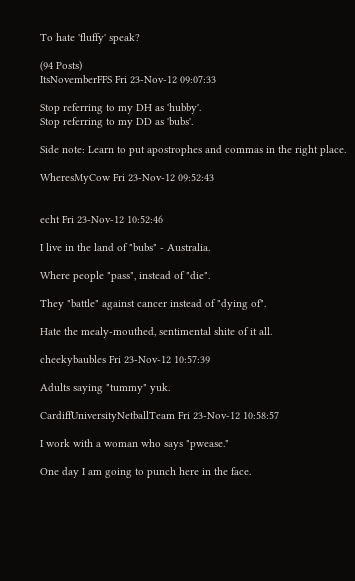To hate 'fluffy' speak?

(94 Posts)
ItsNovemberFFS Fri 23-Nov-12 09:07:33

Stop referring to my DH as 'hubby'.
Stop referring to my DD as 'bubs'.

Side note: Learn to put apostrophes and commas in the right place.

WheresMyCow Fri 23-Nov-12 09:52:43


echt Fri 23-Nov-12 10:52:46

I live in the land of "bubs" - Australia.

Where people "pass", instead of "die".

They "battle" against cancer instead of "dying of".

Hate the mealy-mouthed, sentimental shite of it all.

cheekybaubles Fri 23-Nov-12 10:57:39

Adults saying "tummy" yuk.

CardiffUniversityNetballTeam Fri 23-Nov-12 10:58:57

I work with a woman who says "pwease."

One day I am going to punch here in the face.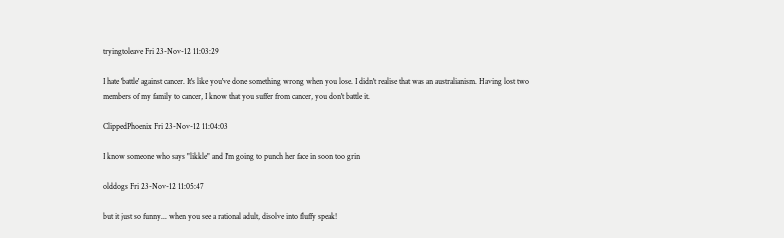tryingtoleave Fri 23-Nov-12 11:03:29

I hate 'battle' against cancer. It's like you've done something wrong when you lose. I didn't realise that was an australianism. Having lost two members of my family to cancer, I know that you suffer from cancer, you don't battle it.

ClippedPhoenix Fri 23-Nov-12 11:04:03

I know someone who says "likkle" and I'm going to punch her face in soon too grin

olddogs Fri 23-Nov-12 11:05:47

but it just so funny... when you see a rational adult, disolve into fluffy speak!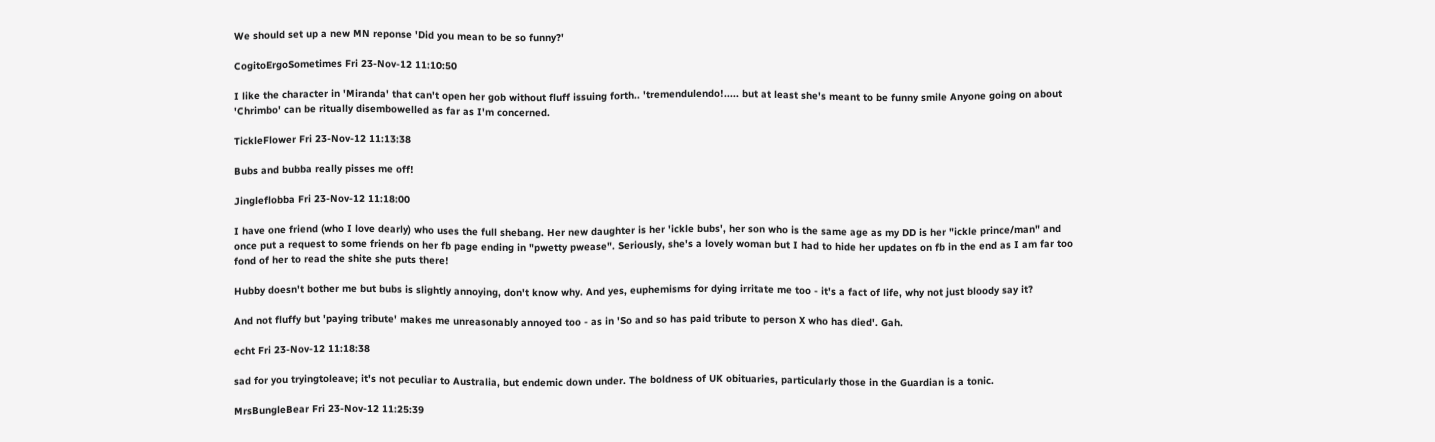We should set up a new MN reponse 'Did you mean to be so funny?'

CogitoErgoSometimes Fri 23-Nov-12 11:10:50

I like the character in 'Miranda' that can't open her gob without fluff issuing forth.. 'tremendulendo!..... but at least she's meant to be funny smile Anyone going on about 'Chrimbo' can be ritually disembowelled as far as I'm concerned.

TickleFlower Fri 23-Nov-12 11:13:38

Bubs and bubba really pisses me off!

Jingleflobba Fri 23-Nov-12 11:18:00

I have one friend (who I love dearly) who uses the full shebang. Her new daughter is her 'ickle bubs', her son who is the same age as my DD is her "ickle prince/man" and once put a request to some friends on her fb page ending in "pwetty pwease". Seriously, she's a lovely woman but I had to hide her updates on fb in the end as I am far too fond of her to read the shite she puts there!

Hubby doesn't bother me but bubs is slightly annoying, don't know why. And yes, euphemisms for dying irritate me too - it's a fact of life, why not just bloody say it?

And not fluffy but 'paying tribute' makes me unreasonably annoyed too - as in 'So and so has paid tribute to person X who has died'. Gah.

echt Fri 23-Nov-12 11:18:38

sad for you tryingtoleave; it's not peculiar to Australia, but endemic down under. The boldness of UK obituaries, particularly those in the Guardian is a tonic.

MrsBungleBear Fri 23-Nov-12 11:25:39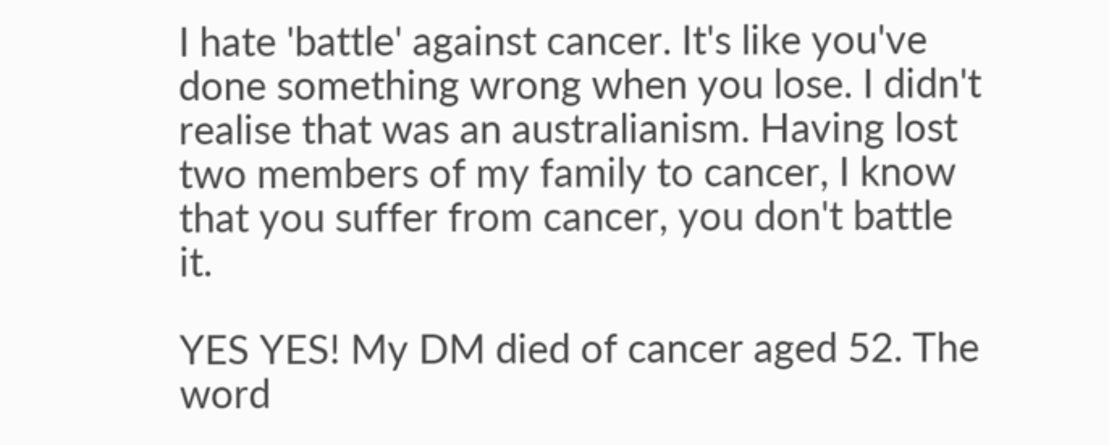I hate 'battle' against cancer. It's like you've done something wrong when you lose. I didn't realise that was an australianism. Having lost two members of my family to cancer, I know that you suffer from cancer, you don't battle it.

YES YES! My DM died of cancer aged 52. The word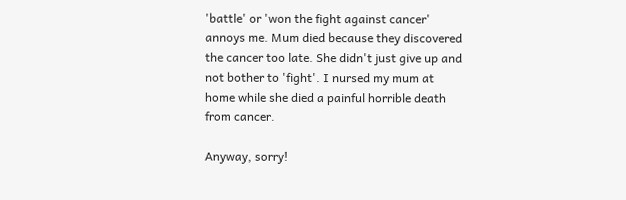'battle' or 'won the fight against cancer' annoys me. Mum died because they discovered the cancer too late. She didn't just give up and not bother to 'fight'. I nursed my mum at home while she died a painful horrible death from cancer.

Anyway, sorry!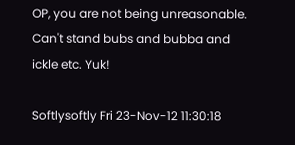OP, you are not being unreasonable. Can't stand bubs and bubba and ickle etc. Yuk!

Softlysoftly Fri 23-Nov-12 11:30:18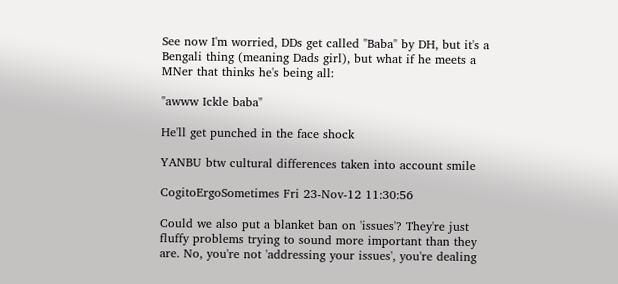See now I'm worried, DDs get called "Baba" by DH, but it's a Bengali thing (meaning Dads girl), but what if he meets a MNer that thinks he's being all:

"awww Ickle baba"

He'll get punched in the face shock

YANBU btw cultural differences taken into account smile

CogitoErgoSometimes Fri 23-Nov-12 11:30:56

Could we also put a blanket ban on 'issues'? They're just fluffy problems trying to sound more important than they are. No, you're not 'addressing your issues', you're dealing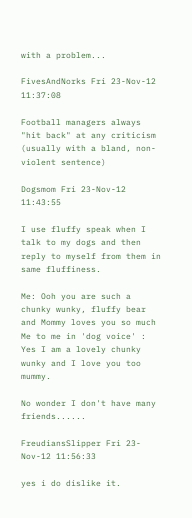with a problem...

FivesAndNorks Fri 23-Nov-12 11:37:08

Football managers always "hit back" at any criticism (usually with a bland, non-violent sentence)

Dogsmom Fri 23-Nov-12 11:43:55

I use fluffy speak when I talk to my dogs and then reply to myself from them in same fluffiness.

Me: Ooh you are such a chunky wunky, fluffy bear and Mommy loves you so much
Me to me in 'dog voice' : Yes I am a lovely chunky wunky and I love you too mummy.

No wonder I don't have many friends......

FreudiansSlipper Fri 23-Nov-12 11:56:33

yes i do dislike it.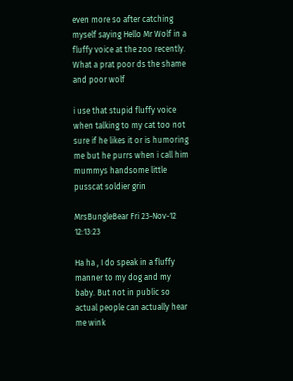even more so after catching myself saying Hello Mr Wolf in a fluffy voice at the zoo recently. What a prat poor ds the shame and poor wolf

i use that stupid fluffy voice when talking to my cat too not sure if he likes it or is humoring me but he purrs when i call him mummys handsome little pusscat soldier grin

MrsBungleBear Fri 23-Nov-12 12:13:23

Ha ha , I do speak in a fluffy manner to my dog and my baby. But not in public so actual people can actually hear me wink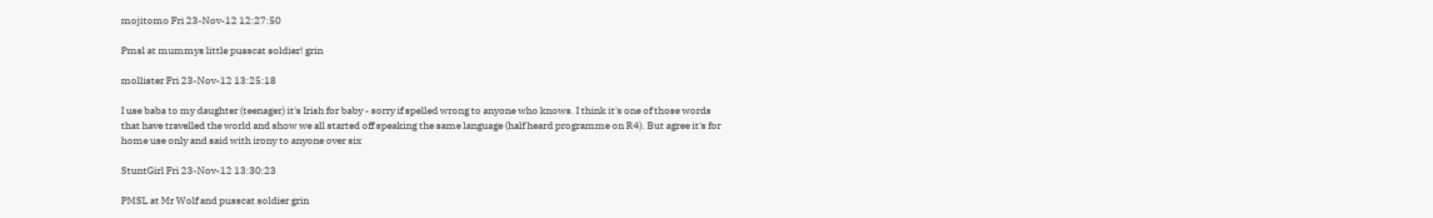mojitomo Fri 23-Nov-12 12:27:50

Pmsl at mummys little pusscat soldier! grin

mollister Fri 23-Nov-12 13:25:18

I use baba to my daughter (teenager) it's Irish for baby - sorry if spelled wrong to anyone who knows. I think it's one of those words that have travelled the world and show we all started off speaking the same language (half heard programme on R4). But agree it's for home use only and said with irony to anyone over six

StuntGirl Fri 23-Nov-12 13:30:23

PMSL at Mr Wolf and pusscat soldier grin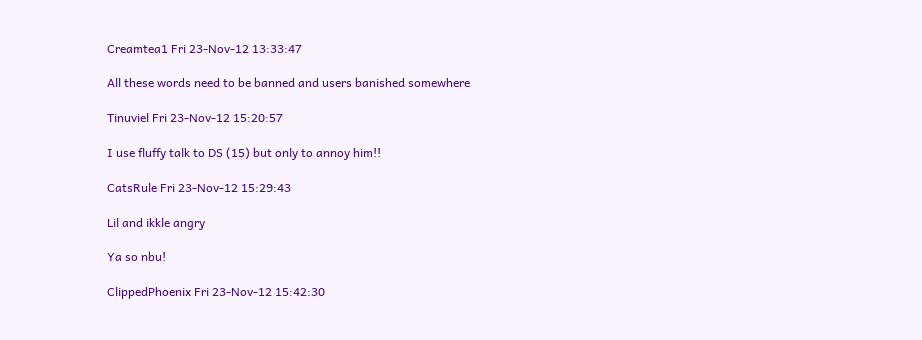Creamtea1 Fri 23-Nov-12 13:33:47

All these words need to be banned and users banished somewhere

Tinuviel Fri 23-Nov-12 15:20:57

I use fluffy talk to DS (15) but only to annoy him!!

CatsRule Fri 23-Nov-12 15:29:43

Lil and ikkle angry

Ya so nbu!

ClippedPhoenix Fri 23-Nov-12 15:42:30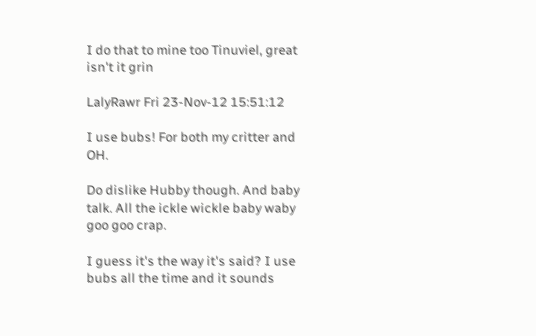I do that to mine too Tinuviel, great isn't it grin

LalyRawr Fri 23-Nov-12 15:51:12

I use bubs! For both my critter and OH.

Do dislike Hubby though. And baby talk. All the ickle wickle baby waby goo goo crap.

I guess it's the way it's said? I use bubs all the time and it sounds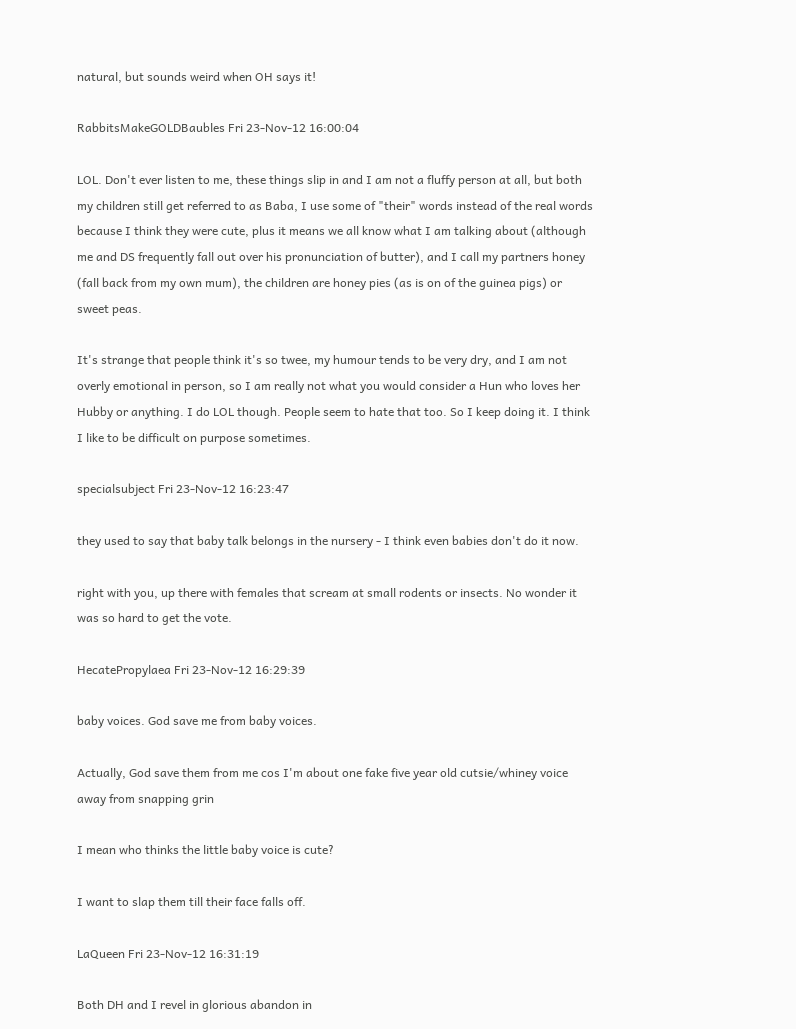natural, but sounds weird when OH says it!

RabbitsMakeGOLDBaubles Fri 23-Nov-12 16:00:04

LOL. Don't ever listen to me, these things slip in and I am not a fluffy person at all, but both my children still get referred to as Baba, I use some of "their" words instead of the real words because I think they were cute, plus it means we all know what I am talking about (although me and DS frequently fall out over his pronunciation of butter), and I call my partners honey (fall back from my own mum), the children are honey pies (as is on of the guinea pigs) or sweet peas.

It's strange that people think it's so twee, my humour tends to be very dry, and I am not overly emotional in person, so I am really not what you would consider a Hun who loves her Hubby or anything. I do LOL though. People seem to hate that too. So I keep doing it. I think I like to be difficult on purpose sometimes.

specialsubject Fri 23-Nov-12 16:23:47

they used to say that baby talk belongs in the nursery - I think even babies don't do it now.

right with you, up there with females that scream at small rodents or insects. No wonder it was so hard to get the vote.

HecatePropylaea Fri 23-Nov-12 16:29:39

baby voices. God save me from baby voices.

Actually, God save them from me cos I'm about one fake five year old cutsie/whiney voice away from snapping grin

I mean who thinks the little baby voice is cute?

I want to slap them till their face falls off.

LaQueen Fri 23-Nov-12 16:31:19

Both DH and I revel in glorious abandon in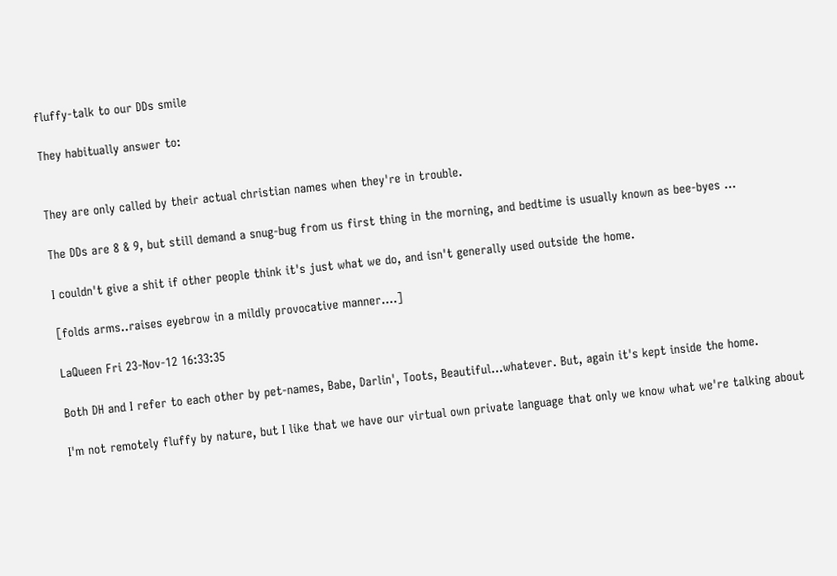fluffy-talk to our DDs smile

They habitually answer to:


They are only called by their actual christian names when they're in trouble.

The DDs are 8 & 9, but still demand a snug-bug from us first thing in the morning, and bedtime is usually known as bee-byes ...

I couldn't give a shit if other people think it's just what we do, and isn't generally used outside the home.

[folds arms..raises eyebrow in a mildly provocative manner....]

LaQueen Fri 23-Nov-12 16:33:35

Both DH and I refer to each other by pet-names, Babe, Darlin', Toots, Beautiful...whatever. But, again it's kept inside the home.

I'm not remotely fluffy by nature, but I like that we have our virtual own private language that only we know what we're talking about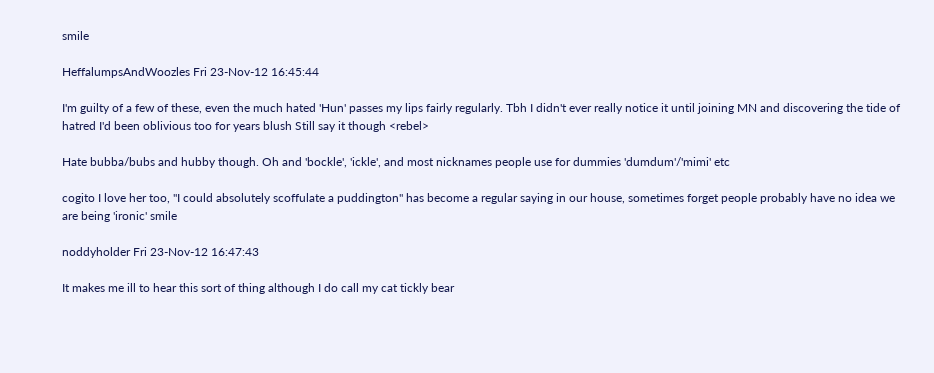smile

HeffalumpsAndWoozles Fri 23-Nov-12 16:45:44

I'm guilty of a few of these, even the much hated 'Hun' passes my lips fairly regularly. Tbh I didn't ever really notice it until joining MN and discovering the tide of hatred I'd been oblivious too for years blush Still say it though <rebel>

Hate bubba/bubs and hubby though. Oh and 'bockle', 'ickle', and most nicknames people use for dummies 'dumdum'/'mimi' etc

cogito I love her too, "I could absolutely scoffulate a puddington" has become a regular saying in our house, sometimes forget people probably have no idea we are being 'ironic' smile

noddyholder Fri 23-Nov-12 16:47:43

It makes me ill to hear this sort of thing although I do call my cat tickly bear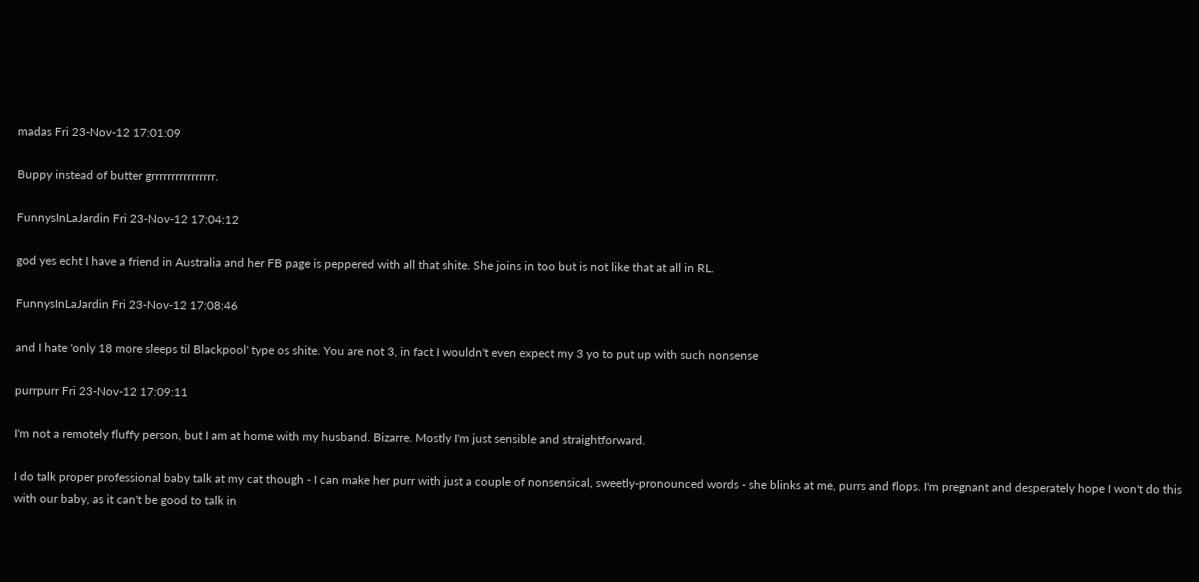madas Fri 23-Nov-12 17:01:09

Buppy instead of butter grrrrrrrrrrrrrrrr.

FunnysInLaJardin Fri 23-Nov-12 17:04:12

god yes echt I have a friend in Australia and her FB page is peppered with all that shite. She joins in too but is not like that at all in RL.

FunnysInLaJardin Fri 23-Nov-12 17:08:46

and I hate 'only 18 more sleeps til Blackpool' type os shite. You are not 3, in fact I wouldn't even expect my 3 yo to put up with such nonsense

purrpurr Fri 23-Nov-12 17:09:11

I'm not a remotely fluffy person, but I am at home with my husband. Bizarre. Mostly I'm just sensible and straightforward.

I do talk proper professional baby talk at my cat though - I can make her purr with just a couple of nonsensical, sweetly-pronounced words - she blinks at me, purrs and flops. I'm pregnant and desperately hope I won't do this with our baby, as it can't be good to talk in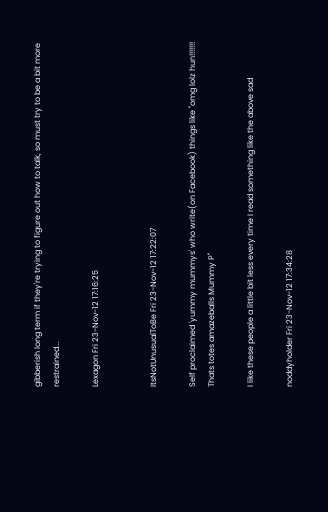gibberish long term if they're trying to figure out how to talk, so must try to be a bit more restrained...

Lexagon Fri 23-Nov-12 17:16:25


ItsNotUnusualToBe Fri 23-Nov-12 17:22:07

Self proclaimed 'yummy mummys' who write(on Facebook) things like "omg lolz hun!!!!!!! Thats totes amazeballs Mummy P"

I like these people a little bit less every time I read something like the above sad

noddyholder Fri 23-Nov-12 17:34:28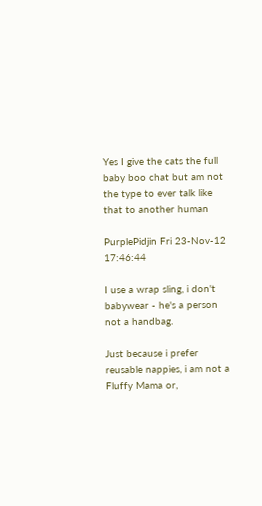Yes I give the cats the full baby boo chat but am not the type to ever talk like that to another human

PurplePidjin Fri 23-Nov-12 17:46:44

I use a wrap sling, i don't babywear - he's a person not a handbag.

Just because i prefer reusable nappies, i am not a Fluffy Mama or,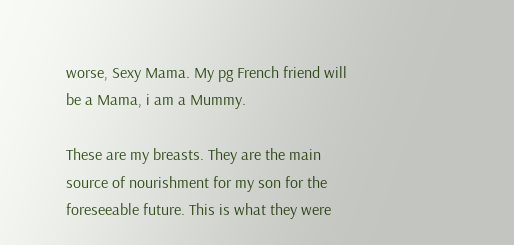worse, Sexy Mama. My pg French friend will be a Mama, i am a Mummy.

These are my breasts. They are the main source of nourishment for my son for the foreseeable future. This is what they were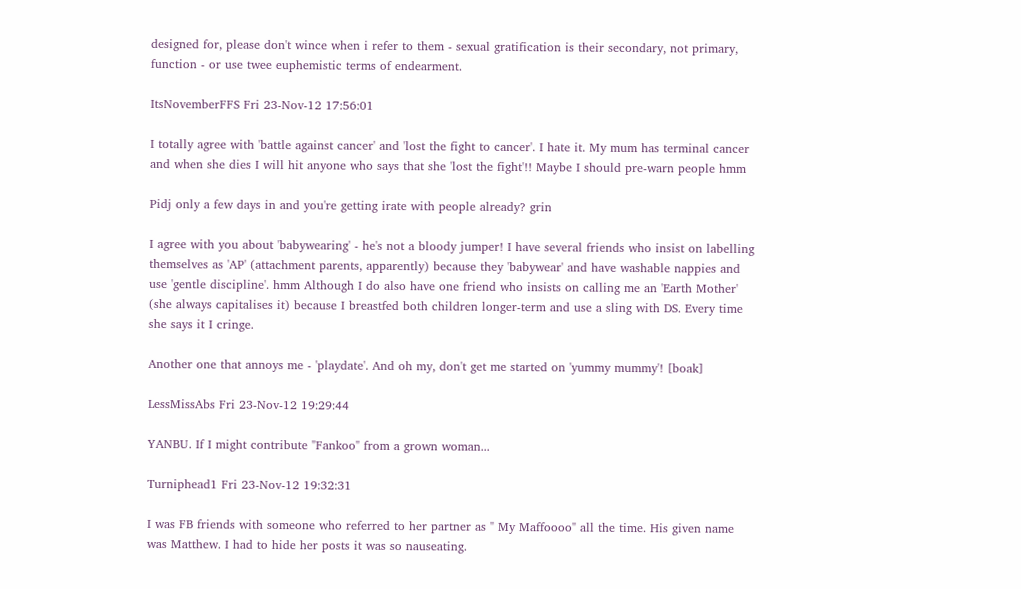designed for, please don't wince when i refer to them - sexual gratification is their secondary, not primary, function - or use twee euphemistic terms of endearment.

ItsNovemberFFS Fri 23-Nov-12 17:56:01

I totally agree with 'battle against cancer' and 'lost the fight to cancer'. I hate it. My mum has terminal cancer and when she dies I will hit anyone who says that she 'lost the fight'!! Maybe I should pre-warn people hmm

Pidj only a few days in and you're getting irate with people already? grin

I agree with you about 'babywearing' - he's not a bloody jumper! I have several friends who insist on labelling themselves as 'AP' (attachment parents, apparently) because they 'babywear' and have washable nappies and use 'gentle discipline'. hmm Although I do also have one friend who insists on calling me an 'Earth Mother' (she always capitalises it) because I breastfed both children longer-term and use a sling with DS. Every time she says it I cringe.

Another one that annoys me - 'playdate'. And oh my, don't get me started on 'yummy mummy'! [boak]

LessMissAbs Fri 23-Nov-12 19:29:44

YANBU. If I might contribute "Fankoo" from a grown woman...

Turniphead1 Fri 23-Nov-12 19:32:31

I was FB friends with someone who referred to her partner as " My Maffoooo" all the time. His given name was Matthew. I had to hide her posts it was so nauseating.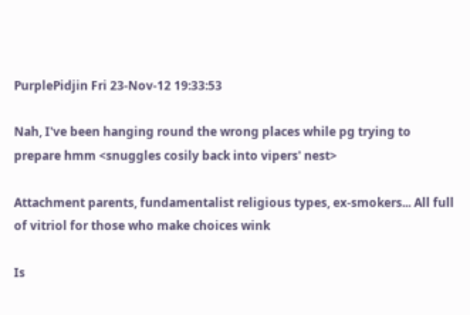PurplePidjin Fri 23-Nov-12 19:33:53

Nah, I've been hanging round the wrong places while pg trying to prepare hmm <snuggles cosily back into vipers' nest>

Attachment parents, fundamentalist religious types, ex-smokers... All full of vitriol for those who make choices wink

Is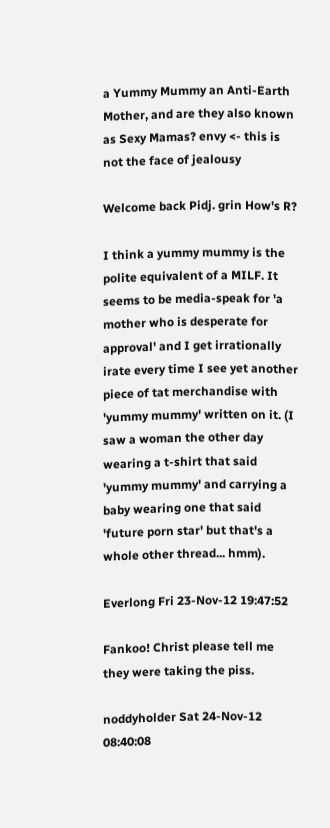a Yummy Mummy an Anti-Earth Mother, and are they also known as Sexy Mamas? envy <- this is not the face of jealousy

Welcome back Pidj. grin How's R?

I think a yummy mummy is the polite equivalent of a MILF. It seems to be media-speak for 'a mother who is desperate for approval' and I get irrationally irate every time I see yet another piece of tat merchandise with 'yummy mummy' written on it. (I saw a woman the other day wearing a t-shirt that said 'yummy mummy' and carrying a baby wearing one that said 'future porn star' but that's a whole other thread... hmm).

Everlong Fri 23-Nov-12 19:47:52

Fankoo! Christ please tell me they were taking the piss.

noddyholder Sat 24-Nov-12 08:40:08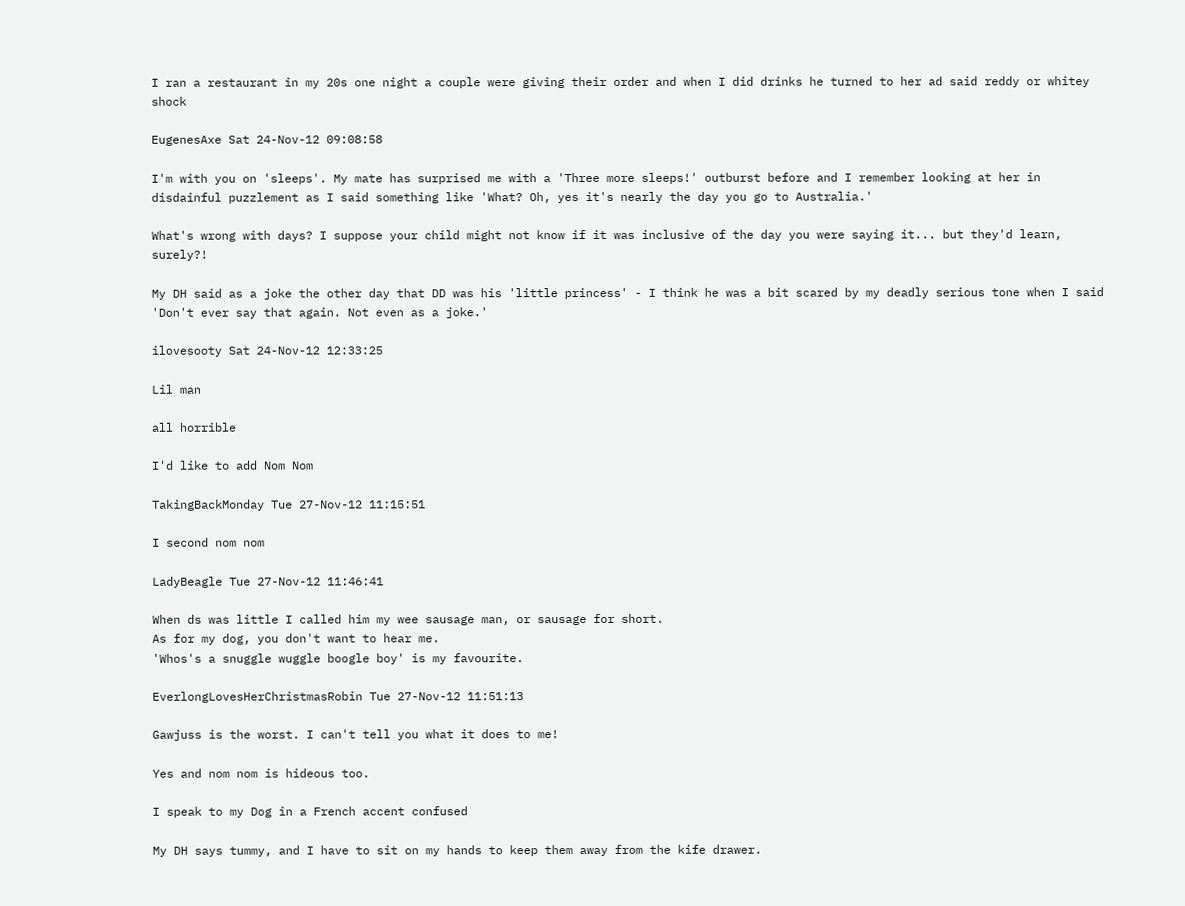I ran a restaurant in my 20s one night a couple were giving their order and when I did drinks he turned to her ad said reddy or whitey shock

EugenesAxe Sat 24-Nov-12 09:08:58

I'm with you on 'sleeps'. My mate has surprised me with a 'Three more sleeps!' outburst before and I remember looking at her in disdainful puzzlement as I said something like 'What? Oh, yes it's nearly the day you go to Australia.'

What's wrong with days? I suppose your child might not know if it was inclusive of the day you were saying it... but they'd learn, surely?!

My DH said as a joke the other day that DD was his 'little princess' - I think he was a bit scared by my deadly serious tone when I said 'Don't ever say that again. Not even as a joke.'

ilovesooty Sat 24-Nov-12 12:33:25

Lil man

all horrible

I'd like to add Nom Nom

TakingBackMonday Tue 27-Nov-12 11:15:51

I second nom nom

LadyBeagle Tue 27-Nov-12 11:46:41

When ds was little I called him my wee sausage man, or sausage for short.
As for my dog, you don't want to hear me.
'Whos's a snuggle wuggle boogle boy' is my favourite.

EverlongLovesHerChristmasRobin Tue 27-Nov-12 11:51:13

Gawjuss is the worst. I can't tell you what it does to me!

Yes and nom nom is hideous too.

I speak to my Dog in a French accent confused

My DH says tummy, and I have to sit on my hands to keep them away from the kife drawer.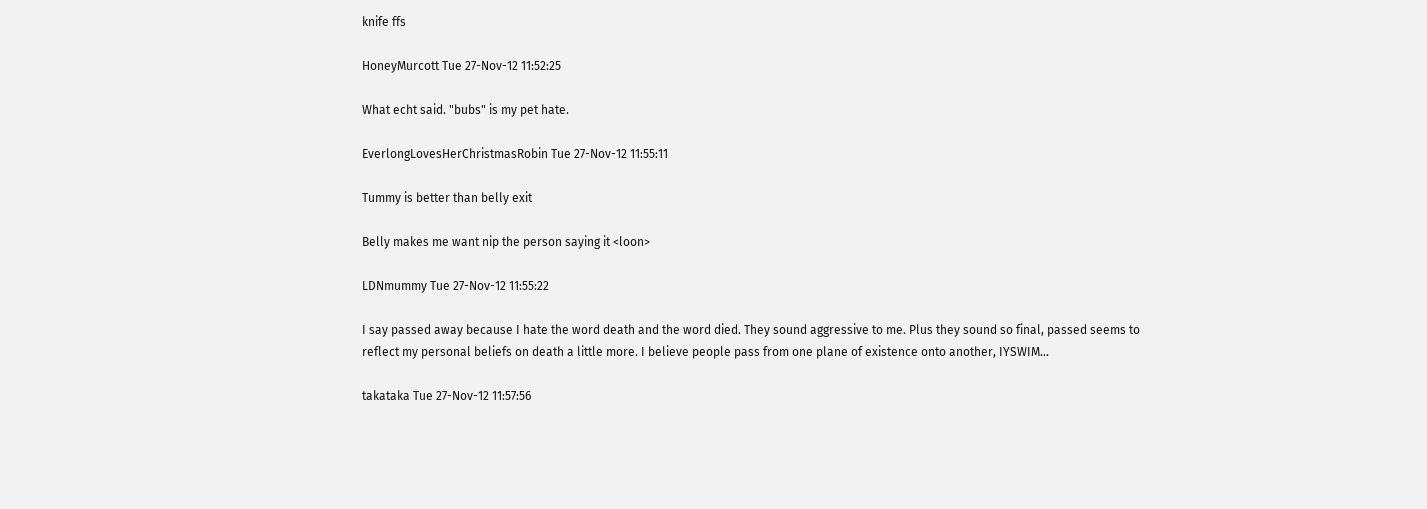knife ffs

HoneyMurcott Tue 27-Nov-12 11:52:25

What echt said. "bubs" is my pet hate.

EverlongLovesHerChristmasRobin Tue 27-Nov-12 11:55:11

Tummy is better than belly exit

Belly makes me want nip the person saying it <loon>

LDNmummy Tue 27-Nov-12 11:55:22

I say passed away because I hate the word death and the word died. They sound aggressive to me. Plus they sound so final, passed seems to reflect my personal beliefs on death a little more. I believe people pass from one plane of existence onto another, IYSWIM...

takataka Tue 27-Nov-12 11:57:56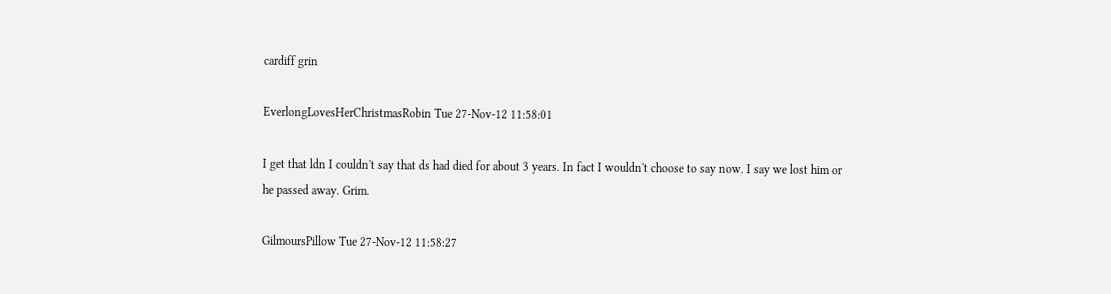cardiff grin

EverlongLovesHerChristmasRobin Tue 27-Nov-12 11:58:01

I get that ldn I couldn't say that ds had died for about 3 years. In fact I wouldn't choose to say now. I say we lost him or he passed away. Grim.

GilmoursPillow Tue 27-Nov-12 11:58:27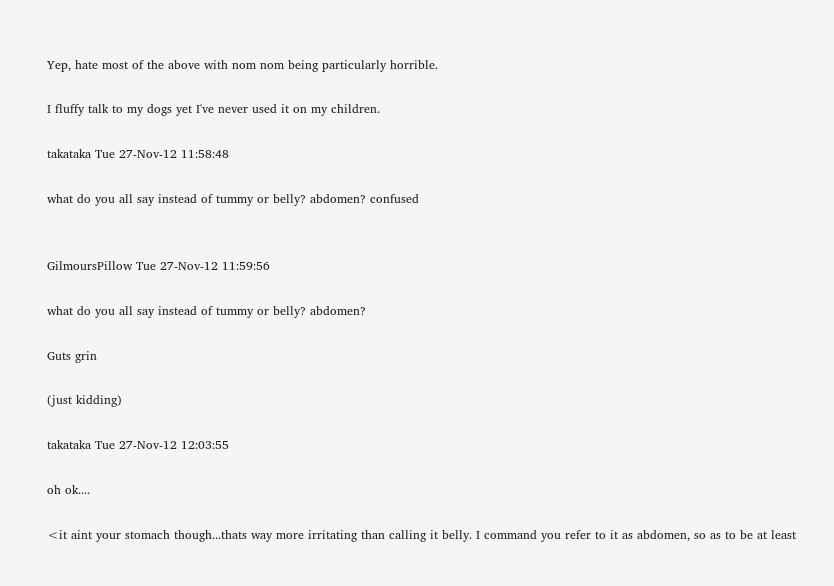Yep, hate most of the above with nom nom being particularly horrible.

I fluffy talk to my dogs yet I've never used it on my children.

takataka Tue 27-Nov-12 11:58:48

what do you all say instead of tummy or belly? abdomen? confused


GilmoursPillow Tue 27-Nov-12 11:59:56

what do you all say instead of tummy or belly? abdomen?

Guts grin

(just kidding)

takataka Tue 27-Nov-12 12:03:55

oh ok....

<it aint your stomach though...thats way more irritating than calling it belly. I command you refer to it as abdomen, so as to be at least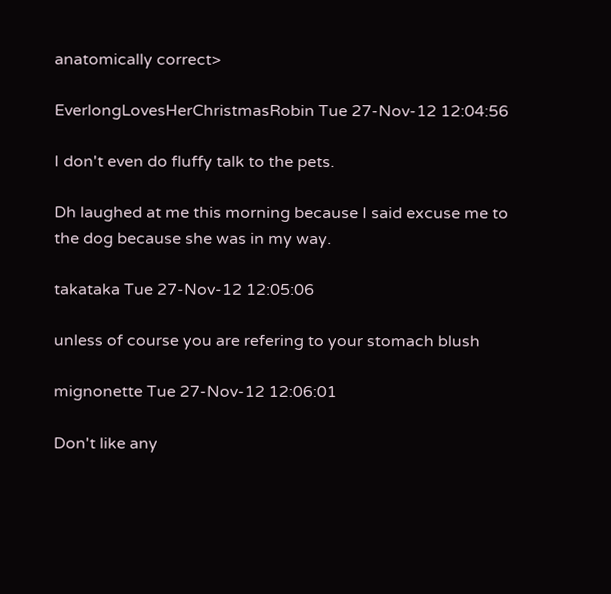anatomically correct>

EverlongLovesHerChristmasRobin Tue 27-Nov-12 12:04:56

I don't even do fluffy talk to the pets.

Dh laughed at me this morning because I said excuse me to the dog because she was in my way.

takataka Tue 27-Nov-12 12:05:06

unless of course you are refering to your stomach blush

mignonette Tue 27-Nov-12 12:06:01

Don't like any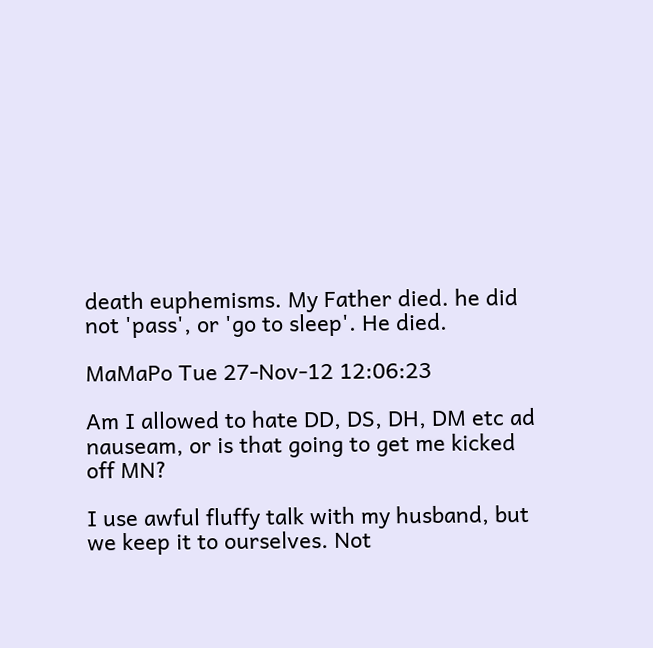death euphemisms. My Father died. he did not 'pass', or 'go to sleep'. He died.

MaMaPo Tue 27-Nov-12 12:06:23

Am I allowed to hate DD, DS, DH, DM etc ad nauseam, or is that going to get me kicked off MN?

I use awful fluffy talk with my husband, but we keep it to ourselves. Not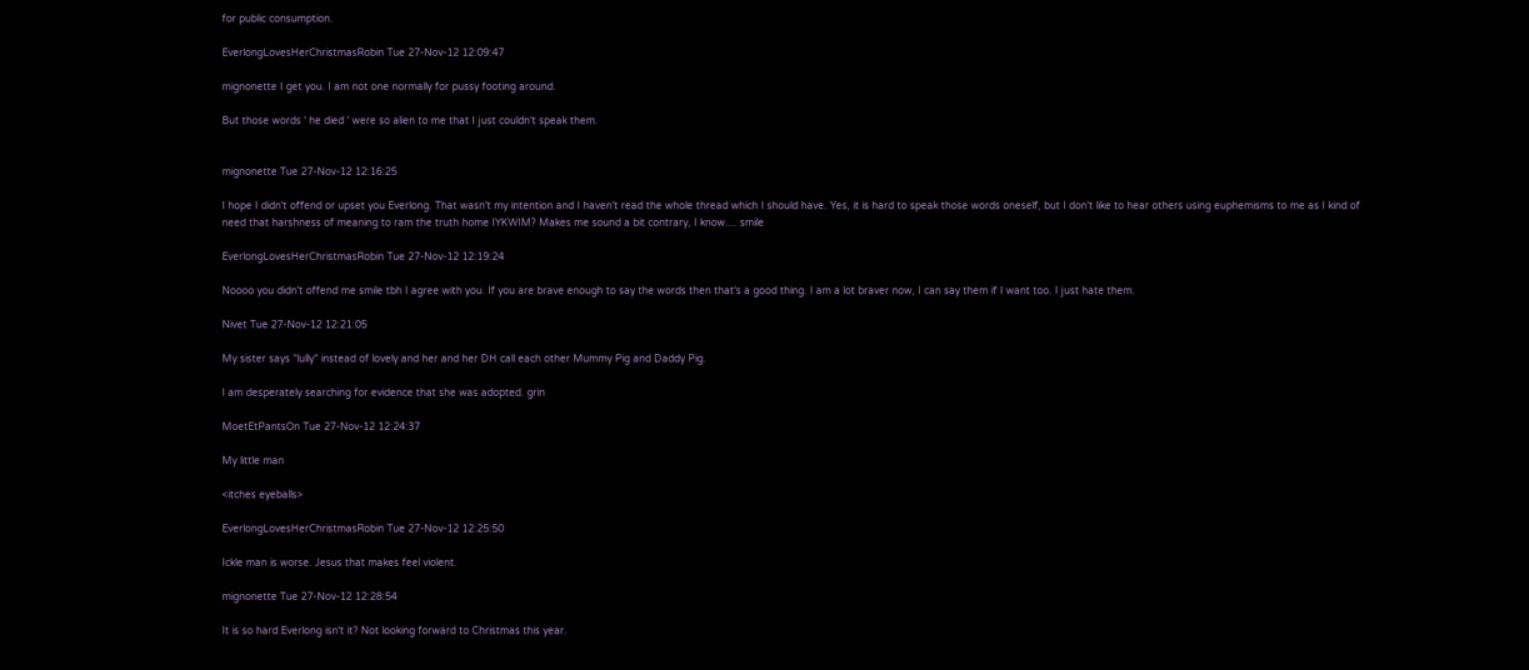for public consumption.

EverlongLovesHerChristmasRobin Tue 27-Nov-12 12:09:47

mignonette I get you. I am not one normally for pussy footing around.

But those words ' he died ' were so alien to me that I just couldn't speak them.


mignonette Tue 27-Nov-12 12:16:25

I hope I didn't offend or upset you Everlong. That wasn't my intention and I haven't read the whole thread which I should have. Yes, it is hard to speak those words oneself, but I don't like to hear others using euphemisms to me as I kind of need that harshness of meaning to ram the truth home IYKWIM? Makes me sound a bit contrary, I know.... smile

EverlongLovesHerChristmasRobin Tue 27-Nov-12 12:19:24

Noooo you didn't offend me smile tbh I agree with you. If you are brave enough to say the words then that's a good thing. I am a lot braver now, I can say them if I want too. I just hate them.

Nivet Tue 27-Nov-12 12:21:05

My sister says "lully" instead of lovely and her and her DH call each other Mummy Pig and Daddy Pig.

I am desperately searching for evidence that she was adopted. grin

MoetEtPantsOn Tue 27-Nov-12 12:24:37

My little man

<itches eyeballs>

EverlongLovesHerChristmasRobin Tue 27-Nov-12 12:25:50

Ickle man is worse. Jesus that makes feel violent.

mignonette Tue 27-Nov-12 12:28:54

It is so hard Everlong isn't it? Not looking forward to Christmas this year.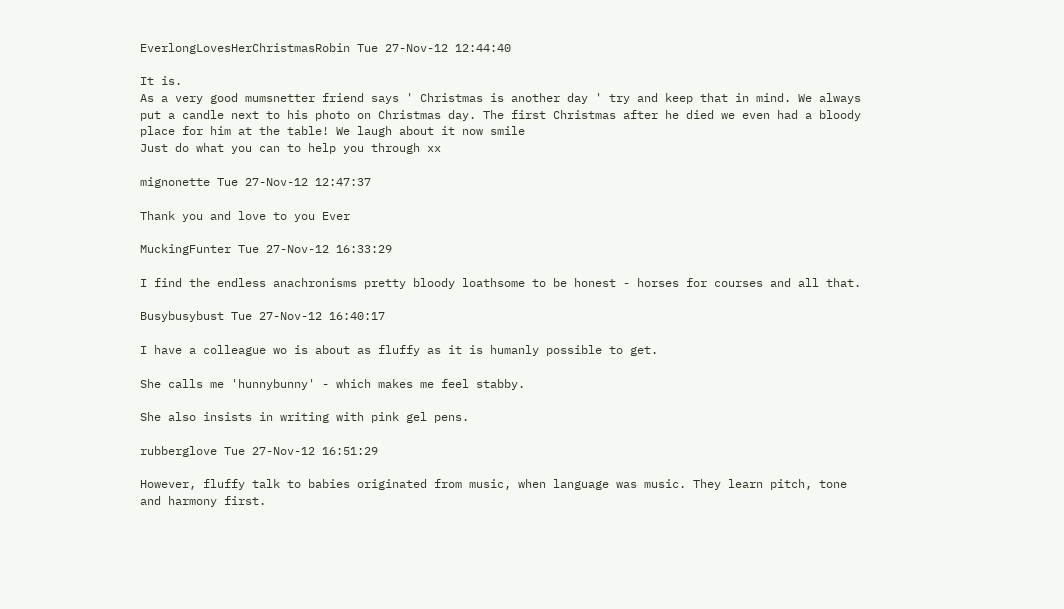EverlongLovesHerChristmasRobin Tue 27-Nov-12 12:44:40

It is.
As a very good mumsnetter friend says ' Christmas is another day ' try and keep that in mind. We always put a candle next to his photo on Christmas day. The first Christmas after he died we even had a bloody place for him at the table! We laugh about it now smile
Just do what you can to help you through xx

mignonette Tue 27-Nov-12 12:47:37

Thank you and love to you Ever

MuckingFunter Tue 27-Nov-12 16:33:29

I find the endless anachronisms pretty bloody loathsome to be honest - horses for courses and all that.

Busybusybust Tue 27-Nov-12 16:40:17

I have a colleague wo is about as fluffy as it is humanly possible to get.

She calls me 'hunnybunny' - which makes me feel stabby.

She also insists in writing with pink gel pens.

rubberglove Tue 27-Nov-12 16:51:29

However, fluffy talk to babies originated from music, when language was music. They learn pitch, tone and harmony first.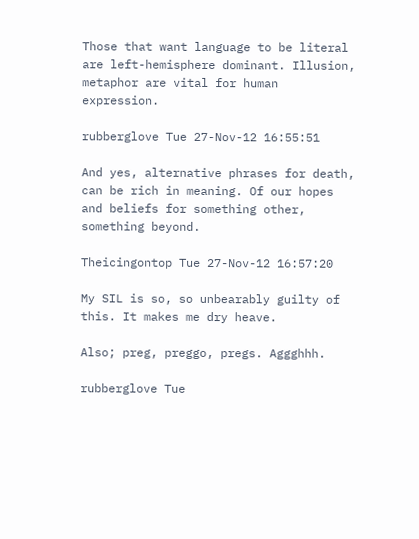Those that want language to be literal are left-hemisphere dominant. Illusion, metaphor are vital for human expression.

rubberglove Tue 27-Nov-12 16:55:51

And yes, alternative phrases for death, can be rich in meaning. Of our hopes and beliefs for something other, something beyond.

Theicingontop Tue 27-Nov-12 16:57:20

My SIL is so, so unbearably guilty of this. It makes me dry heave.

Also; preg, preggo, pregs. Aggghhh.

rubberglove Tue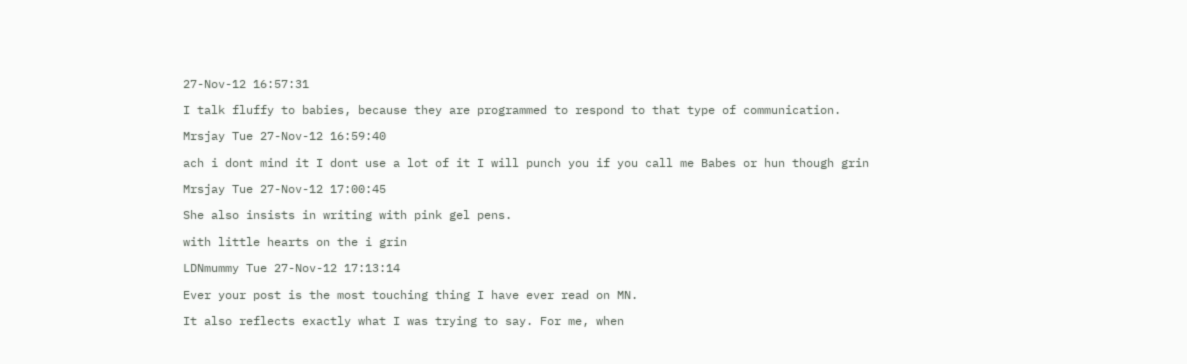27-Nov-12 16:57:31

I talk fluffy to babies, because they are programmed to respond to that type of communication.

Mrsjay Tue 27-Nov-12 16:59:40

ach i dont mind it I dont use a lot of it I will punch you if you call me Babes or hun though grin

Mrsjay Tue 27-Nov-12 17:00:45

She also insists in writing with pink gel pens.

with little hearts on the i grin

LDNmummy Tue 27-Nov-12 17:13:14

Ever your post is the most touching thing I have ever read on MN.

It also reflects exactly what I was trying to say. For me, when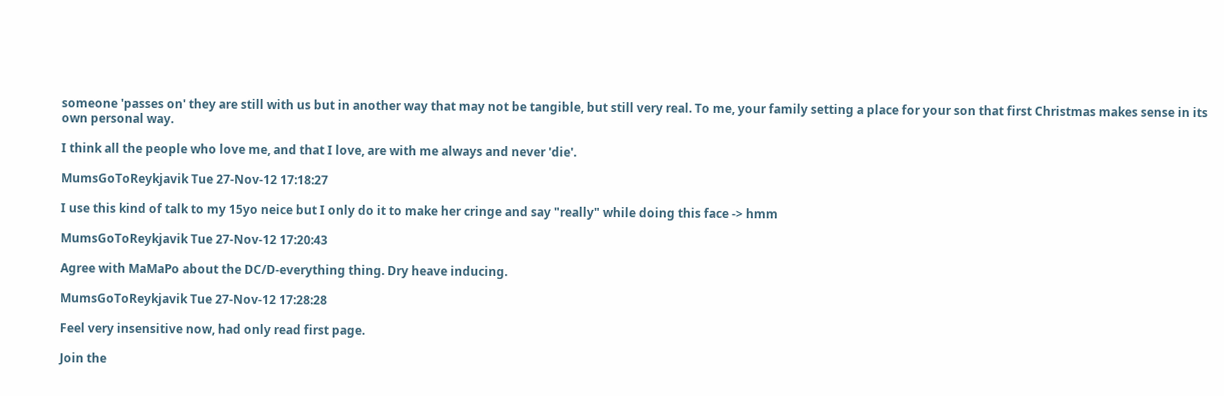someone 'passes on' they are still with us but in another way that may not be tangible, but still very real. To me, your family setting a place for your son that first Christmas makes sense in its own personal way.

I think all the people who love me, and that I love, are with me always and never 'die'.

MumsGoToReykjavik Tue 27-Nov-12 17:18:27

I use this kind of talk to my 15yo neice but I only do it to make her cringe and say "really" while doing this face -> hmm

MumsGoToReykjavik Tue 27-Nov-12 17:20:43

Agree with MaMaPo about the DC/D-everything thing. Dry heave inducing.

MumsGoToReykjavik Tue 27-Nov-12 17:28:28

Feel very insensitive now, had only read first page.

Join the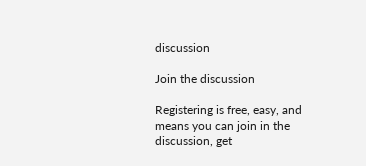discussion

Join the discussion

Registering is free, easy, and means you can join in the discussion, get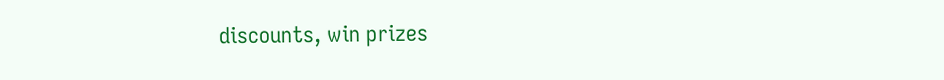discounts, win prizes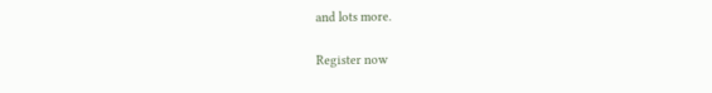and lots more.

Register now